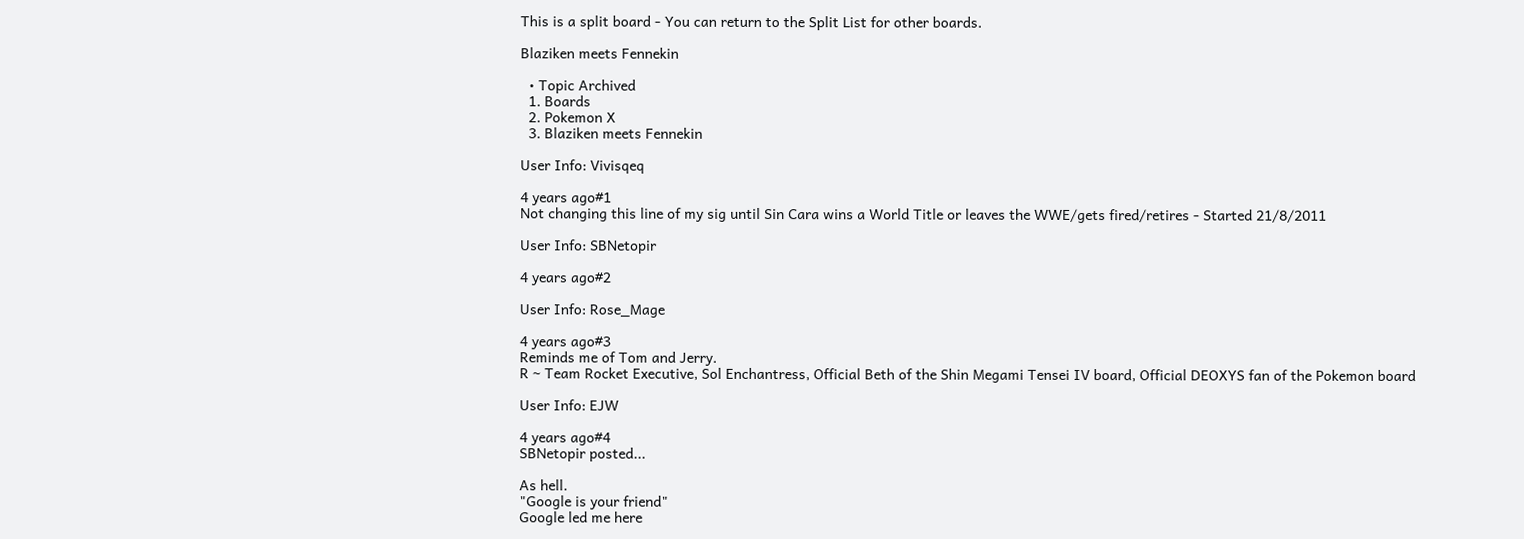This is a split board - You can return to the Split List for other boards.

Blaziken meets Fennekin

  • Topic Archived
  1. Boards
  2. Pokemon X
  3. Blaziken meets Fennekin

User Info: Vivisqeq

4 years ago#1
Not changing this line of my sig until Sin Cara wins a World Title or leaves the WWE/gets fired/retires - Started 21/8/2011

User Info: SBNetopir

4 years ago#2

User Info: Rose_Mage

4 years ago#3
Reminds me of Tom and Jerry.
R ~ Team Rocket Executive, Sol Enchantress, Official Beth of the Shin Megami Tensei IV board, Official DEOXYS fan of the Pokemon board

User Info: EJW

4 years ago#4
SBNetopir posted...

As hell.
"Google is your friend"
Google led me here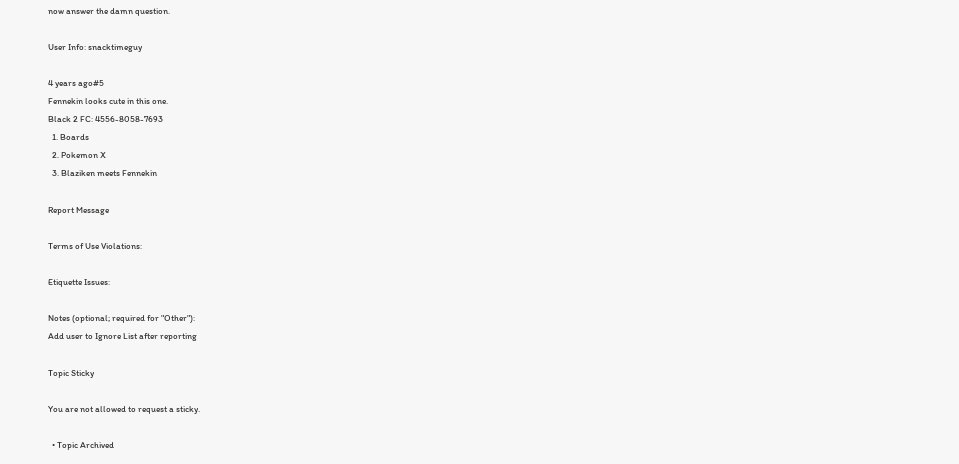now answer the damn question.

User Info: snacktimeguy

4 years ago#5
Fennekin looks cute in this one.
Black 2 FC: 4556-8058-7693
  1. Boards
  2. Pokemon X
  3. Blaziken meets Fennekin

Report Message

Terms of Use Violations:

Etiquette Issues:

Notes (optional; required for "Other"):
Add user to Ignore List after reporting

Topic Sticky

You are not allowed to request a sticky.

  • Topic Archived